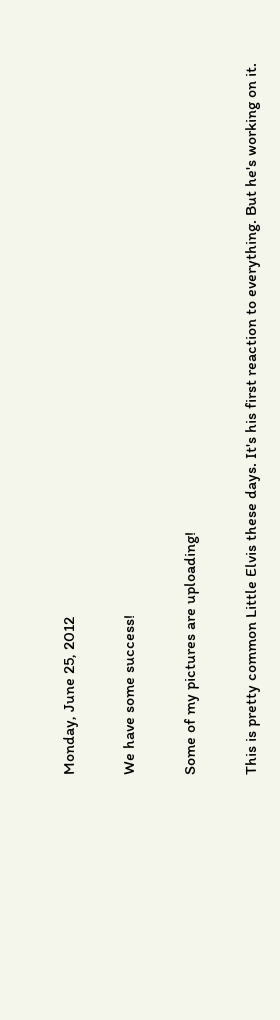Monday, June 25, 2012

We have some success!

Some of my pictures are uploading!

This is pretty common Little Elvis these days. It's his first reaction to everything. But he's working on it.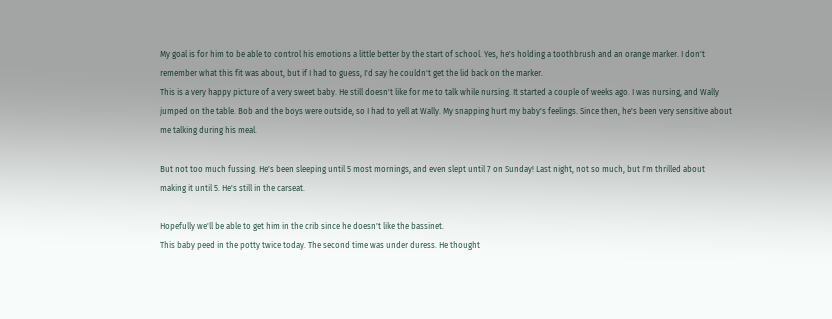My goal is for him to be able to control his emotions a little better by the start of school. Yes, he's holding a toothbrush and an orange marker. I don't remember what this fit was about, but if I had to guess, I'd say he couldn't get the lid back on the marker.
This is a very happy picture of a very sweet baby. He still doesn't like for me to talk while nursing. It started a couple of weeks ago. I was nursing, and Wally jumped on the table. Bob and the boys were outside, so I had to yell at Wally. My snapping hurt my baby's feelings. Since then, he's been very sensitive about me talking during his meal.

But not too much fussing. He's been sleeping until 5 most mornings, and even slept until 7 on Sunday! Last night, not so much, but I'm thrilled about making it until 5. He's still in the carseat.

Hopefully we'll be able to get him in the crib since he doesn't like the bassinet.
This baby peed in the potty twice today. The second time was under duress. He thought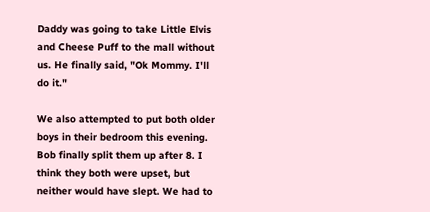Daddy was going to take Little Elvis and Cheese Puff to the mall without us. He finally said, "Ok Mommy. I'll do it."

We also attempted to put both older boys in their bedroom this evening. Bob finally split them up after 8. I think they both were upset, but neither would have slept. We had to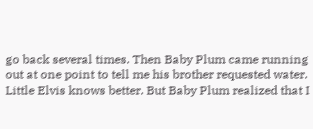go back several times. Then Baby Plum came running out at one point to tell me his brother requested water. Little Elvis knows better. But Baby Plum realized that I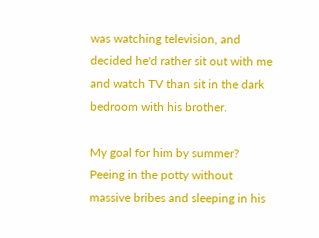was watching television, and decided he'd rather sit out with me and watch TV than sit in the dark bedroom with his brother.

My goal for him by summer? Peeing in the potty without massive bribes and sleeping in his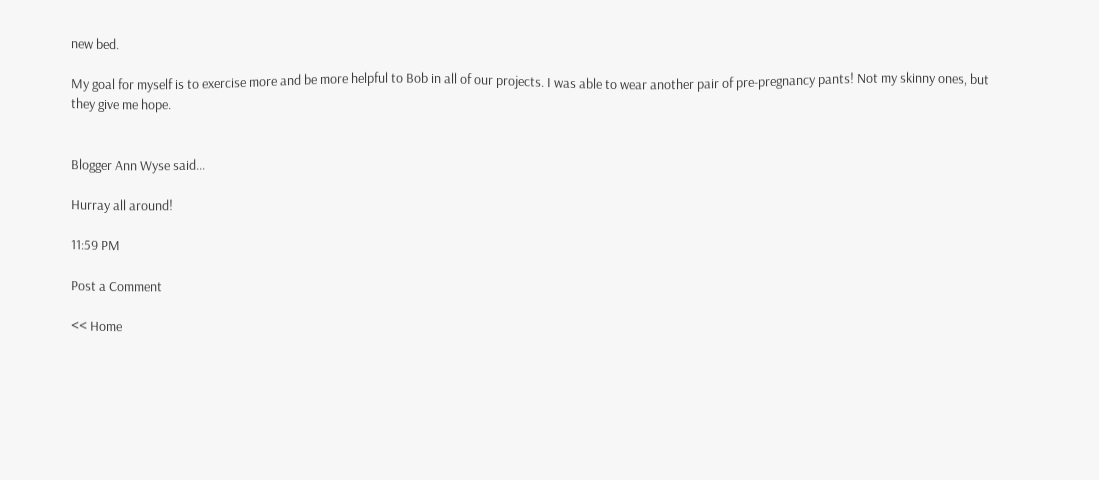new bed.

My goal for myself is to exercise more and be more helpful to Bob in all of our projects. I was able to wear another pair of pre-pregnancy pants! Not my skinny ones, but they give me hope.


Blogger Ann Wyse said...

Hurray all around!

11:59 PM

Post a Comment

<< Home